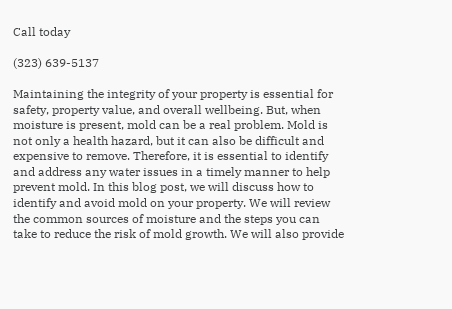Call today

(323) 639-5137

Maintaining the integrity of your property is essential for safety, property value, and overall wellbeing. But, when moisture is present, mold can be a real problem. Mold is not only a health hazard, but it can also be difficult and expensive to remove. Therefore, it is essential to identify and address any water issues in a timely manner to help prevent mold. In this blog post, we will discuss how to identify and avoid mold on your property. We will review the common sources of moisture and the steps you can take to reduce the risk of mold growth. We will also provide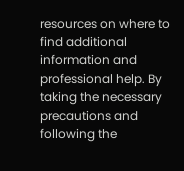resources on where to find additional information and professional help. By taking the necessary precautions and following the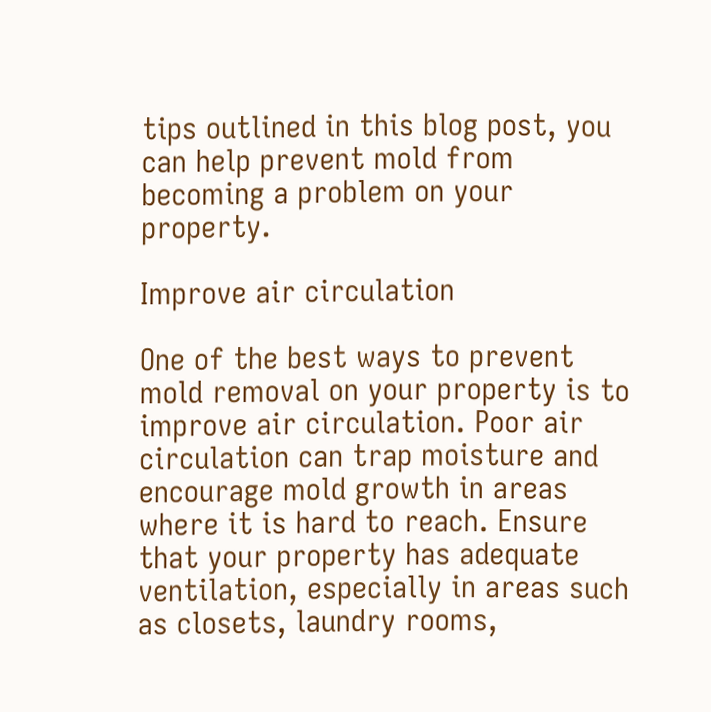tips outlined in this blog post, you can help prevent mold from becoming a problem on your property.

Improve air circulation

One of the best ways to prevent mold removal on your property is to improve air circulation. Poor air circulation can trap moisture and encourage mold growth in areas where it is hard to reach. Ensure that your property has adequate ventilation, especially in areas such as closets, laundry rooms,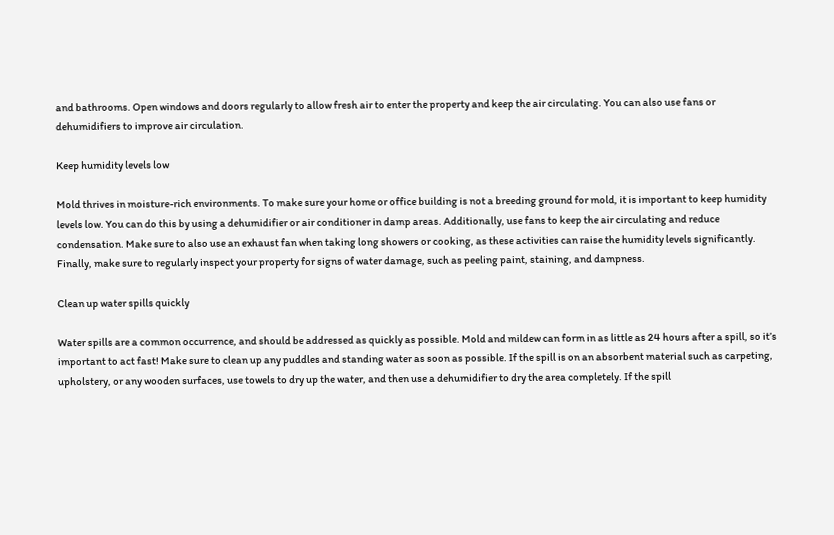and bathrooms. Open windows and doors regularly to allow fresh air to enter the property and keep the air circulating. You can also use fans or dehumidifiers to improve air circulation.

Keep humidity levels low

Mold thrives in moisture-rich environments. To make sure your home or office building is not a breeding ground for mold, it is important to keep humidity levels low. You can do this by using a dehumidifier or air conditioner in damp areas. Additionally, use fans to keep the air circulating and reduce condensation. Make sure to also use an exhaust fan when taking long showers or cooking, as these activities can raise the humidity levels significantly. Finally, make sure to regularly inspect your property for signs of water damage, such as peeling paint, staining, and dampness.

Clean up water spills quickly

Water spills are a common occurrence, and should be addressed as quickly as possible. Mold and mildew can form in as little as 24 hours after a spill, so it’s important to act fast! Make sure to clean up any puddles and standing water as soon as possible. If the spill is on an absorbent material such as carpeting, upholstery, or any wooden surfaces, use towels to dry up the water, and then use a dehumidifier to dry the area completely. If the spill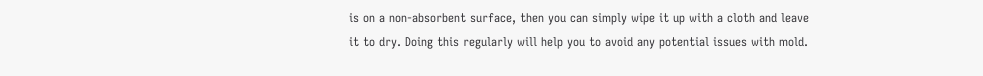is on a non-absorbent surface, then you can simply wipe it up with a cloth and leave it to dry. Doing this regularly will help you to avoid any potential issues with mold.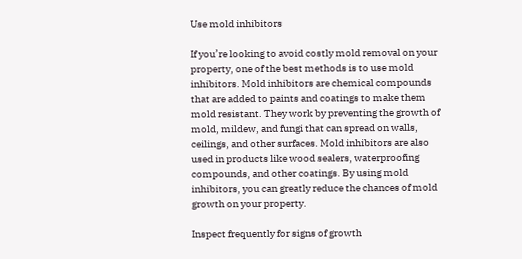Use mold inhibitors

If you’re looking to avoid costly mold removal on your property, one of the best methods is to use mold inhibitors. Mold inhibitors are chemical compounds that are added to paints and coatings to make them mold resistant. They work by preventing the growth of mold, mildew, and fungi that can spread on walls, ceilings, and other surfaces. Mold inhibitors are also used in products like wood sealers, waterproofing compounds, and other coatings. By using mold inhibitors, you can greatly reduce the chances of mold growth on your property.

Inspect frequently for signs of growth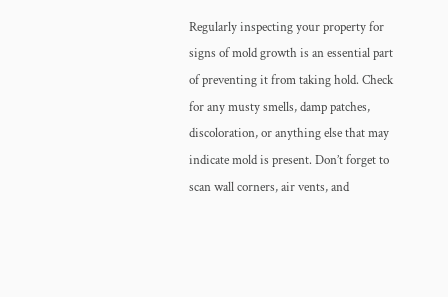Regularly inspecting your property for signs of mold growth is an essential part of preventing it from taking hold. Check for any musty smells, damp patches, discoloration, or anything else that may indicate mold is present. Don’t forget to scan wall corners, air vents, and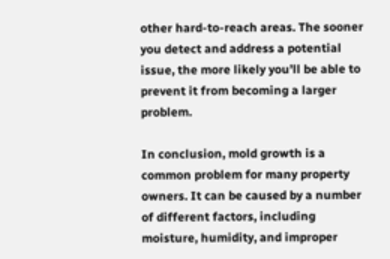other hard-to-reach areas. The sooner you detect and address a potential issue, the more likely you’ll be able to prevent it from becoming a larger problem.

In conclusion, mold growth is a common problem for many property owners. It can be caused by a number of different factors, including moisture, humidity, and improper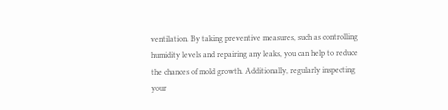ventilation. By taking preventive measures, such as controlling humidity levels and repairing any leaks, you can help to reduce the chances of mold growth. Additionally, regularly inspecting your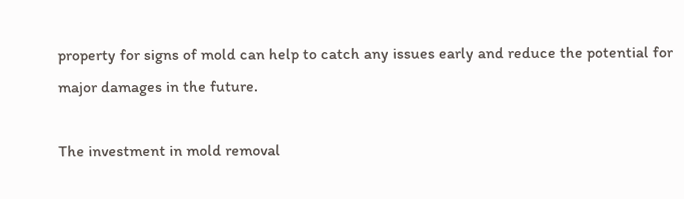property for signs of mold can help to catch any issues early and reduce the potential for major damages in the future.

The investment in mold removal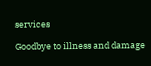services

Goodbye to illness and damage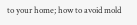to your home; how to avoid mold